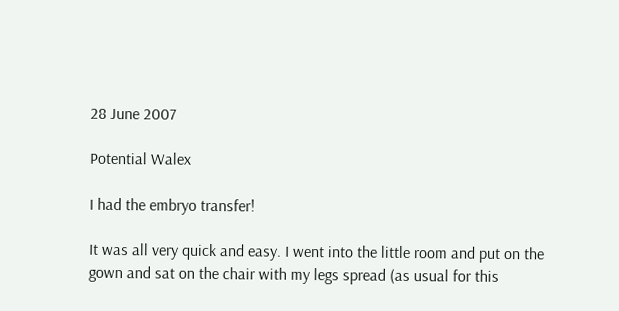28 June 2007

Potential Walex

I had the embryo transfer!

It was all very quick and easy. I went into the little room and put on the gown and sat on the chair with my legs spread (as usual for this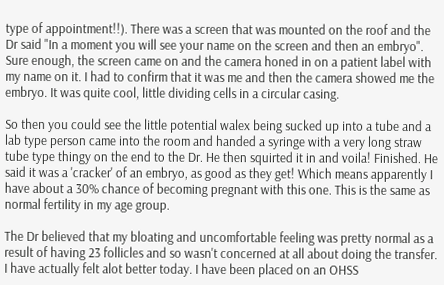type of appointment!!). There was a screen that was mounted on the roof and the Dr said "In a moment you will see your name on the screen and then an embryo". Sure enough, the screen came on and the camera honed in on a patient label with my name on it. I had to confirm that it was me and then the camera showed me the embryo. It was quite cool, little dividing cells in a circular casing.

So then you could see the little potential walex being sucked up into a tube and a lab type person came into the room and handed a syringe with a very long straw tube type thingy on the end to the Dr. He then squirted it in and voila! Finished. He said it was a 'cracker' of an embryo, as good as they get! Which means apparently I have about a 30% chance of becoming pregnant with this one. This is the same as normal fertility in my age group.

The Dr believed that my bloating and uncomfortable feeling was pretty normal as a result of having 23 follicles and so wasn't concerned at all about doing the transfer. I have actually felt alot better today. I have been placed on an OHSS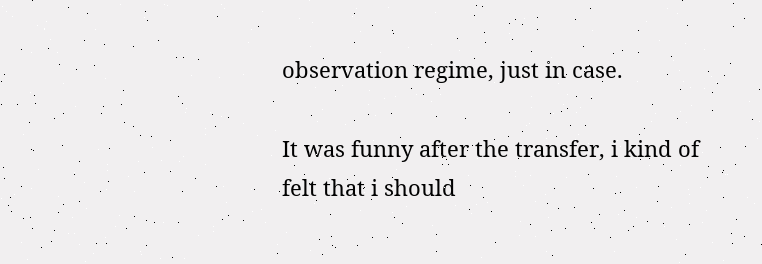observation regime, just in case.

It was funny after the transfer, i kind of felt that i should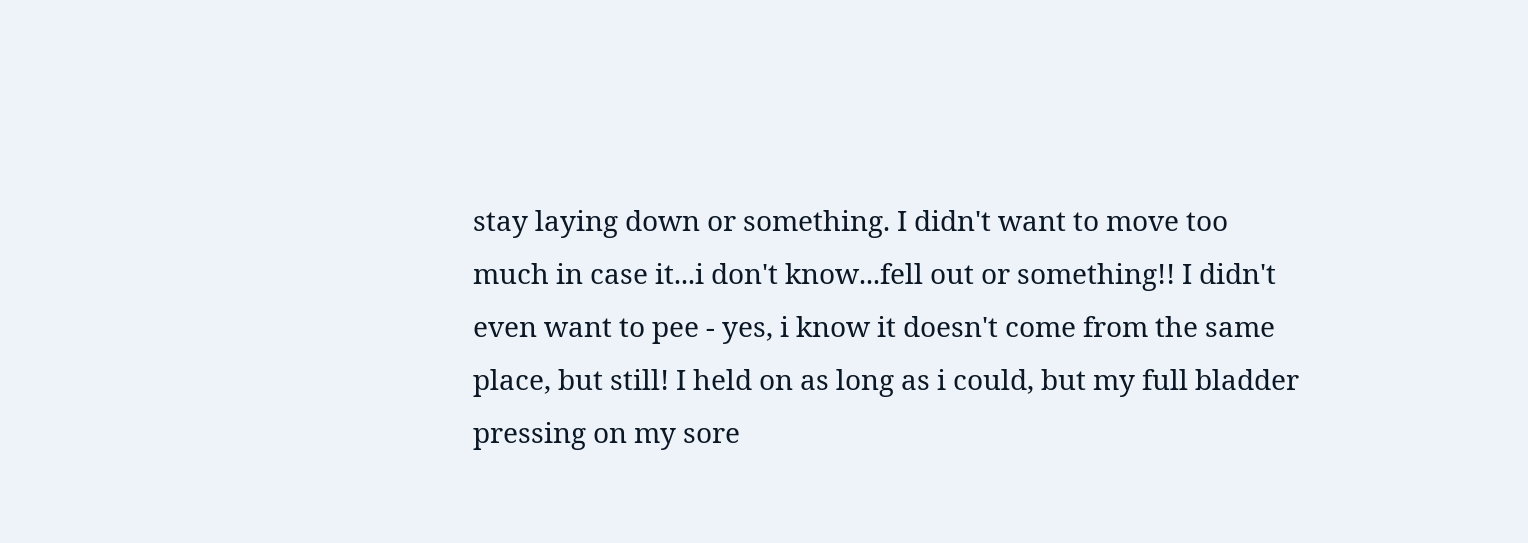stay laying down or something. I didn't want to move too much in case it...i don't know...fell out or something!! I didn't even want to pee - yes, i know it doesn't come from the same place, but still! I held on as long as i could, but my full bladder pressing on my sore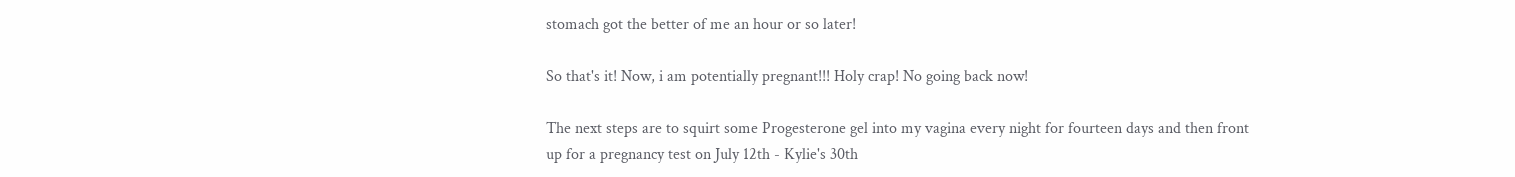stomach got the better of me an hour or so later!

So that's it! Now, i am potentially pregnant!!! Holy crap! No going back now!

The next steps are to squirt some Progesterone gel into my vagina every night for fourteen days and then front up for a pregnancy test on July 12th - Kylie's 30th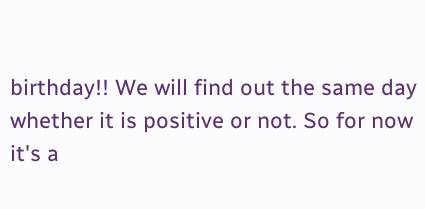birthday!! We will find out the same day whether it is positive or not. So for now it's a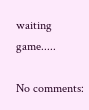waiting game.....

No comments: